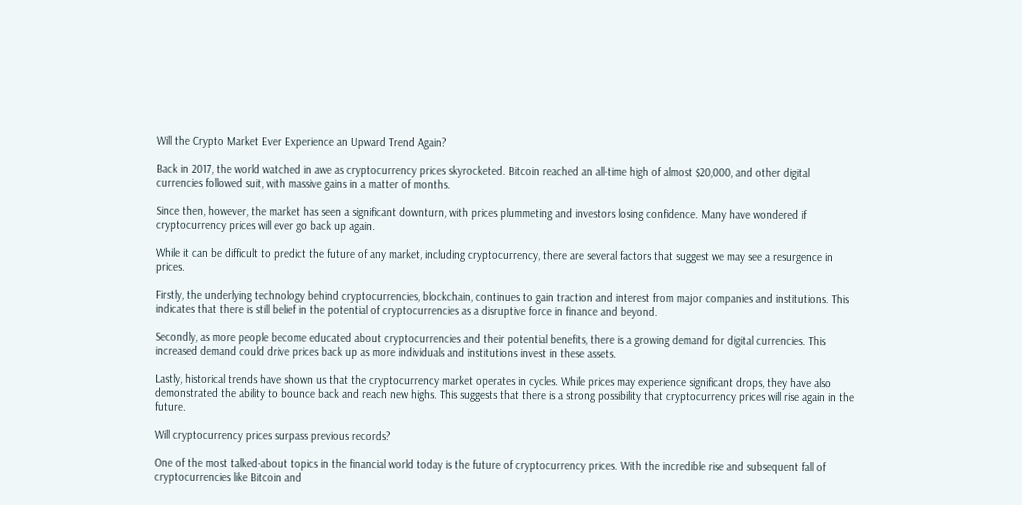Will the Crypto Market Ever Experience an Upward Trend Again?

Back in 2017, the world watched in awe as cryptocurrency prices skyrocketed. Bitcoin reached an all-time high of almost $20,000, and other digital currencies followed suit, with massive gains in a matter of months.

Since then, however, the market has seen a significant downturn, with prices plummeting and investors losing confidence. Many have wondered if cryptocurrency prices will ever go back up again.

While it can be difficult to predict the future of any market, including cryptocurrency, there are several factors that suggest we may see a resurgence in prices.

Firstly, the underlying technology behind cryptocurrencies, blockchain, continues to gain traction and interest from major companies and institutions. This indicates that there is still belief in the potential of cryptocurrencies as a disruptive force in finance and beyond.

Secondly, as more people become educated about cryptocurrencies and their potential benefits, there is a growing demand for digital currencies. This increased demand could drive prices back up as more individuals and institutions invest in these assets.

Lastly, historical trends have shown us that the cryptocurrency market operates in cycles. While prices may experience significant drops, they have also demonstrated the ability to bounce back and reach new highs. This suggests that there is a strong possibility that cryptocurrency prices will rise again in the future.

Will cryptocurrency prices surpass previous records?

One of the most talked-about topics in the financial world today is the future of cryptocurrency prices. With the incredible rise and subsequent fall of cryptocurrencies like Bitcoin and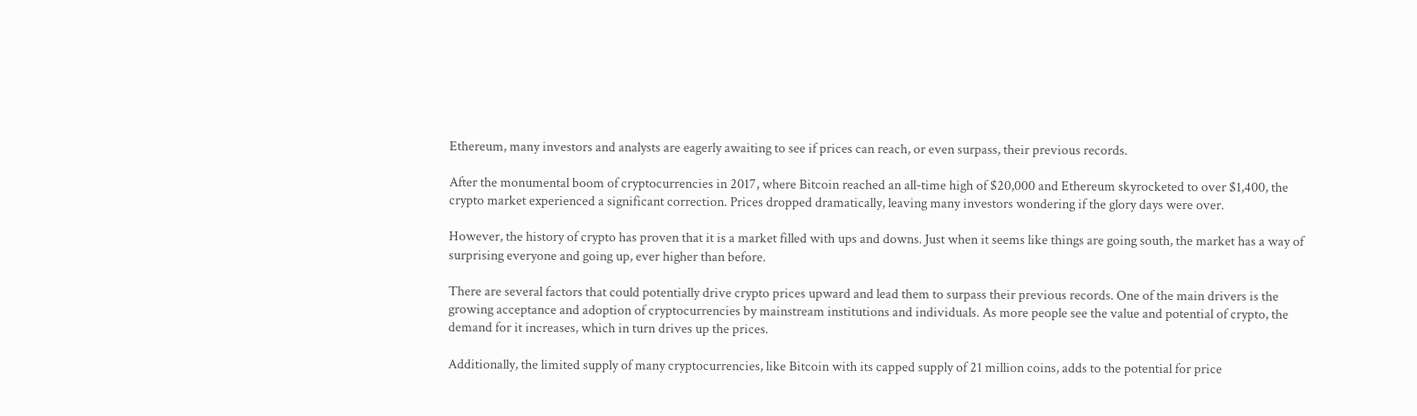Ethereum, many investors and analysts are eagerly awaiting to see if prices can reach, or even surpass, their previous records.

After the monumental boom of cryptocurrencies in 2017, where Bitcoin reached an all-time high of $20,000 and Ethereum skyrocketed to over $1,400, the crypto market experienced a significant correction. Prices dropped dramatically, leaving many investors wondering if the glory days were over.

However, the history of crypto has proven that it is a market filled with ups and downs. Just when it seems like things are going south, the market has a way of surprising everyone and going up, ever higher than before.

There are several factors that could potentially drive crypto prices upward and lead them to surpass their previous records. One of the main drivers is the growing acceptance and adoption of cryptocurrencies by mainstream institutions and individuals. As more people see the value and potential of crypto, the demand for it increases, which in turn drives up the prices.

Additionally, the limited supply of many cryptocurrencies, like Bitcoin with its capped supply of 21 million coins, adds to the potential for price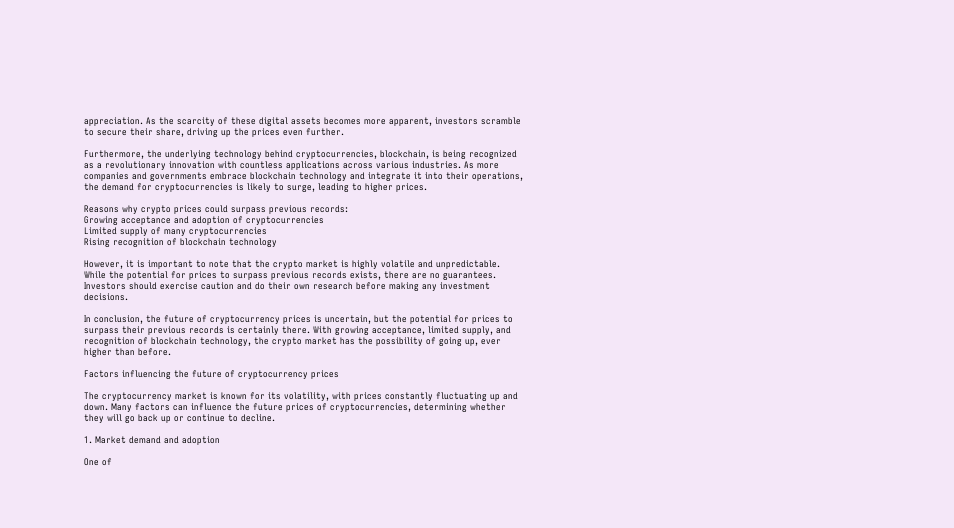appreciation. As the scarcity of these digital assets becomes more apparent, investors scramble to secure their share, driving up the prices even further.

Furthermore, the underlying technology behind cryptocurrencies, blockchain, is being recognized as a revolutionary innovation with countless applications across various industries. As more companies and governments embrace blockchain technology and integrate it into their operations, the demand for cryptocurrencies is likely to surge, leading to higher prices.

Reasons why crypto prices could surpass previous records:
Growing acceptance and adoption of cryptocurrencies
Limited supply of many cryptocurrencies
Rising recognition of blockchain technology

However, it is important to note that the crypto market is highly volatile and unpredictable. While the potential for prices to surpass previous records exists, there are no guarantees. Investors should exercise caution and do their own research before making any investment decisions.

In conclusion, the future of cryptocurrency prices is uncertain, but the potential for prices to surpass their previous records is certainly there. With growing acceptance, limited supply, and recognition of blockchain technology, the crypto market has the possibility of going up, ever higher than before.

Factors influencing the future of cryptocurrency prices

The cryptocurrency market is known for its volatility, with prices constantly fluctuating up and down. Many factors can influence the future prices of cryptocurrencies, determining whether they will go back up or continue to decline.

1. Market demand and adoption

One of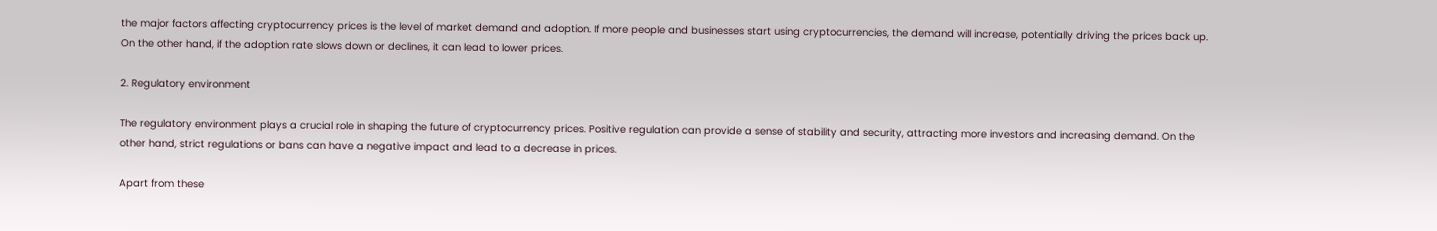the major factors affecting cryptocurrency prices is the level of market demand and adoption. If more people and businesses start using cryptocurrencies, the demand will increase, potentially driving the prices back up. On the other hand, if the adoption rate slows down or declines, it can lead to lower prices.

2. Regulatory environment

The regulatory environment plays a crucial role in shaping the future of cryptocurrency prices. Positive regulation can provide a sense of stability and security, attracting more investors and increasing demand. On the other hand, strict regulations or bans can have a negative impact and lead to a decrease in prices.

Apart from these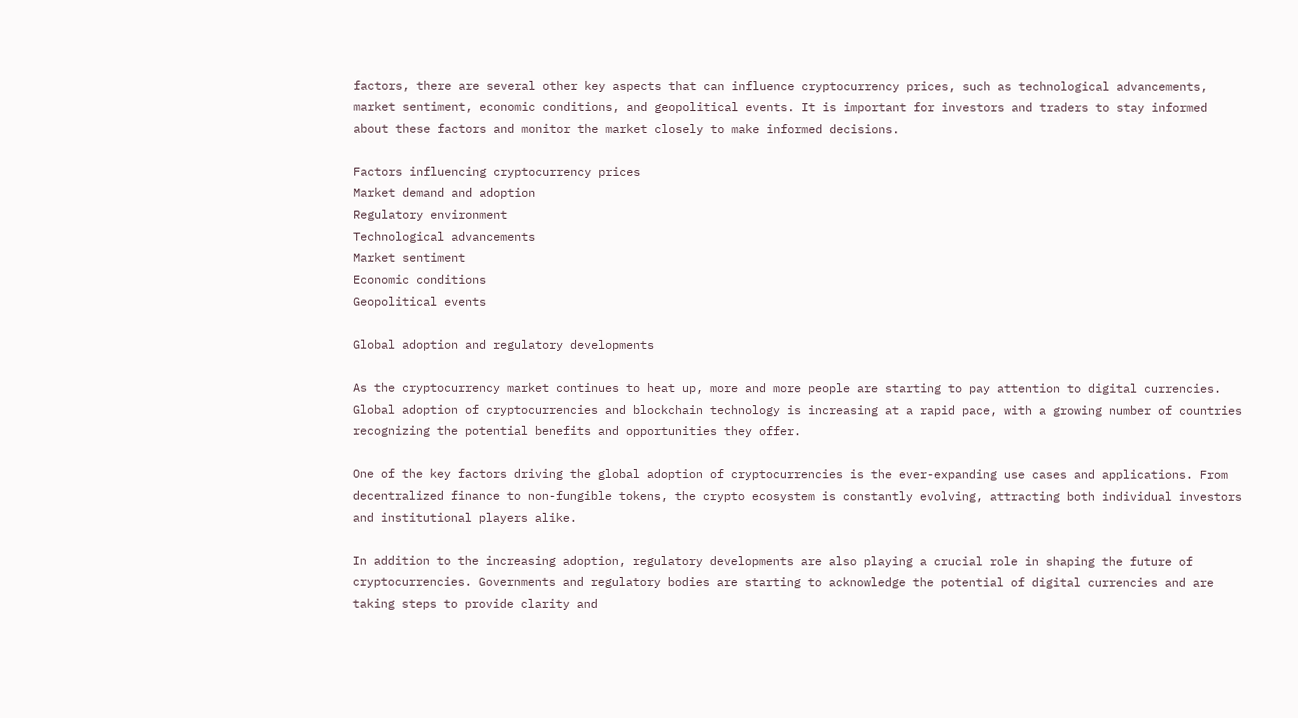factors, there are several other key aspects that can influence cryptocurrency prices, such as technological advancements, market sentiment, economic conditions, and geopolitical events. It is important for investors and traders to stay informed about these factors and monitor the market closely to make informed decisions.

Factors influencing cryptocurrency prices
Market demand and adoption
Regulatory environment
Technological advancements
Market sentiment
Economic conditions
Geopolitical events

Global adoption and regulatory developments

As the cryptocurrency market continues to heat up, more and more people are starting to pay attention to digital currencies. Global adoption of cryptocurrencies and blockchain technology is increasing at a rapid pace, with a growing number of countries recognizing the potential benefits and opportunities they offer.

One of the key factors driving the global adoption of cryptocurrencies is the ever-expanding use cases and applications. From decentralized finance to non-fungible tokens, the crypto ecosystem is constantly evolving, attracting both individual investors and institutional players alike.

In addition to the increasing adoption, regulatory developments are also playing a crucial role in shaping the future of cryptocurrencies. Governments and regulatory bodies are starting to acknowledge the potential of digital currencies and are taking steps to provide clarity and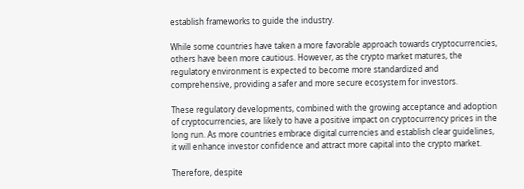establish frameworks to guide the industry.

While some countries have taken a more favorable approach towards cryptocurrencies, others have been more cautious. However, as the crypto market matures, the regulatory environment is expected to become more standardized and comprehensive, providing a safer and more secure ecosystem for investors.

These regulatory developments, combined with the growing acceptance and adoption of cryptocurrencies, are likely to have a positive impact on cryptocurrency prices in the long run. As more countries embrace digital currencies and establish clear guidelines, it will enhance investor confidence and attract more capital into the crypto market.

Therefore, despite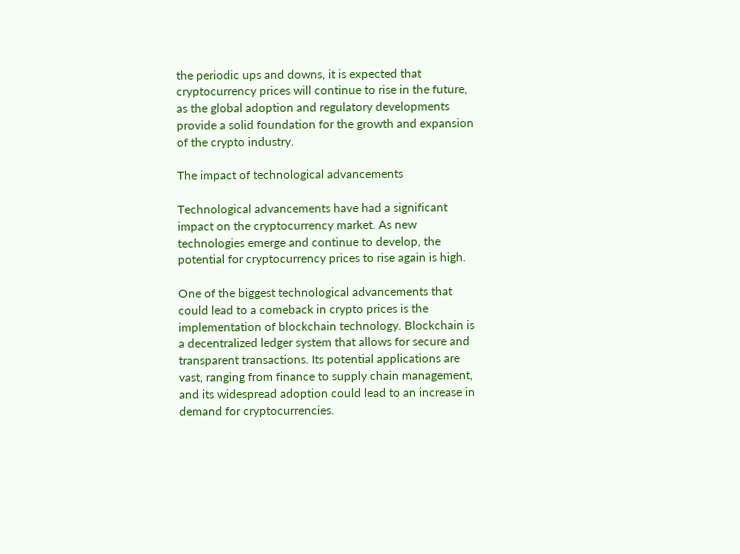the periodic ups and downs, it is expected that cryptocurrency prices will continue to rise in the future, as the global adoption and regulatory developments provide a solid foundation for the growth and expansion of the crypto industry.

The impact of technological advancements

Technological advancements have had a significant impact on the cryptocurrency market. As new technologies emerge and continue to develop, the potential for cryptocurrency prices to rise again is high.

One of the biggest technological advancements that could lead to a comeback in crypto prices is the implementation of blockchain technology. Blockchain is a decentralized ledger system that allows for secure and transparent transactions. Its potential applications are vast, ranging from finance to supply chain management, and its widespread adoption could lead to an increase in demand for cryptocurrencies.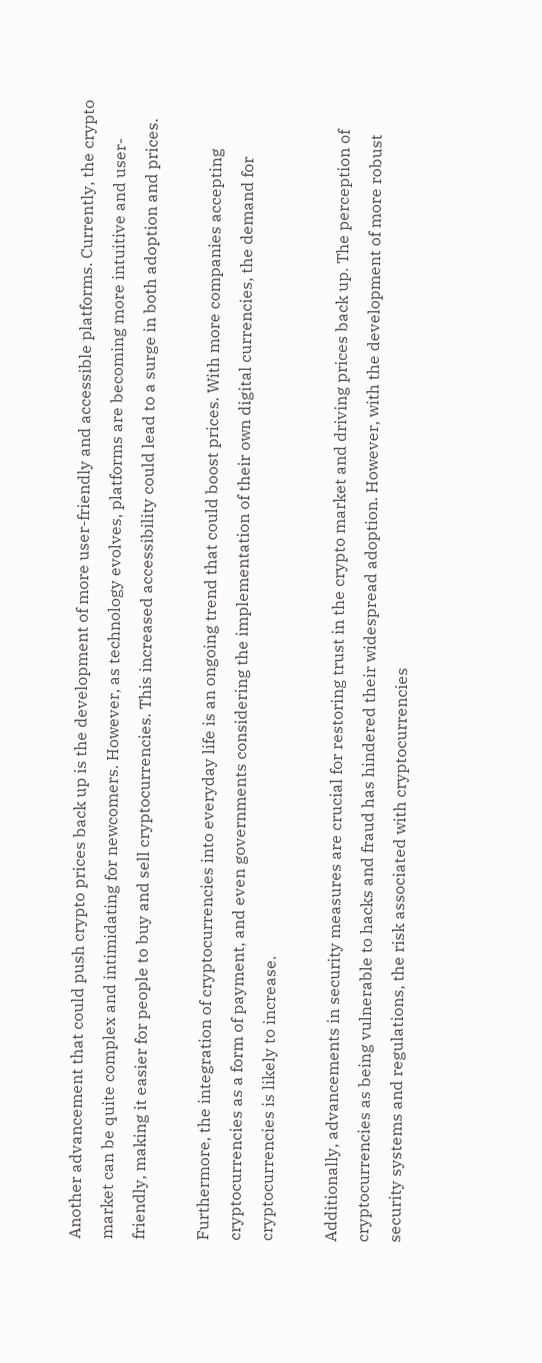Another advancement that could push crypto prices back up is the development of more user-friendly and accessible platforms. Currently, the crypto market can be quite complex and intimidating for newcomers. However, as technology evolves, platforms are becoming more intuitive and user-friendly, making it easier for people to buy and sell cryptocurrencies. This increased accessibility could lead to a surge in both adoption and prices.

Furthermore, the integration of cryptocurrencies into everyday life is an ongoing trend that could boost prices. With more companies accepting cryptocurrencies as a form of payment, and even governments considering the implementation of their own digital currencies, the demand for cryptocurrencies is likely to increase.

Additionally, advancements in security measures are crucial for restoring trust in the crypto market and driving prices back up. The perception of cryptocurrencies as being vulnerable to hacks and fraud has hindered their widespread adoption. However, with the development of more robust security systems and regulations, the risk associated with cryptocurrencies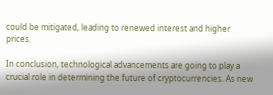could be mitigated, leading to renewed interest and higher prices.

In conclusion, technological advancements are going to play a crucial role in determining the future of cryptocurrencies. As new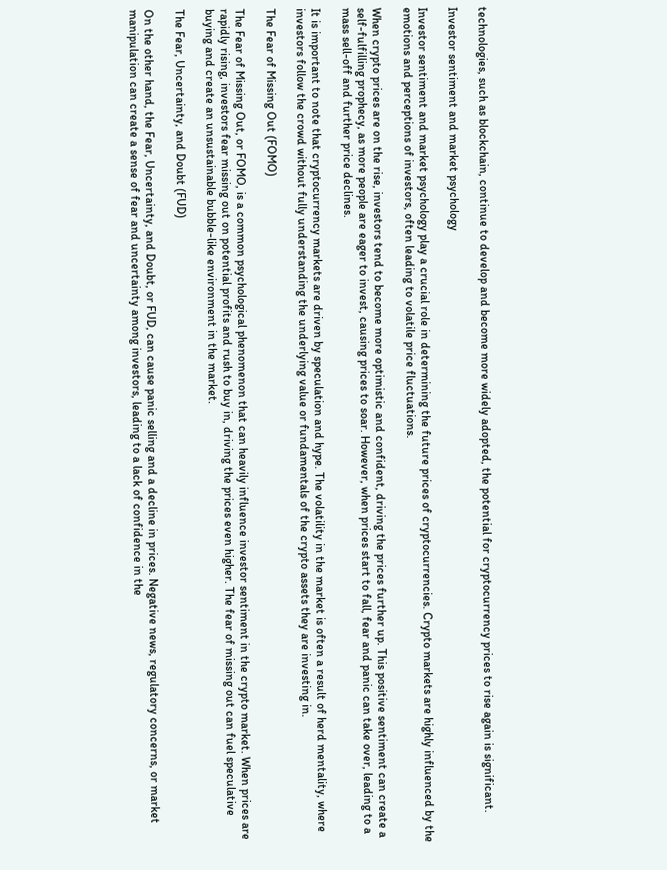technologies, such as blockchain, continue to develop and become more widely adopted, the potential for cryptocurrency prices to rise again is significant.

Investor sentiment and market psychology

Investor sentiment and market psychology play a crucial role in determining the future prices of cryptocurrencies. Crypto markets are highly influenced by the emotions and perceptions of investors, often leading to volatile price fluctuations.

When crypto prices are on the rise, investors tend to become more optimistic and confident, driving the prices further up. This positive sentiment can create a self-fulfilling prophecy, as more people are eager to invest, causing prices to soar. However, when prices start to fall, fear and panic can take over, leading to a mass sell-off and further price declines.

It is important to note that cryptocurrency markets are driven by speculation and hype. The volatility in the market is often a result of herd mentality, where investors follow the crowd without fully understanding the underlying value or fundamentals of the crypto assets they are investing in.

The Fear of Missing Out (FOMO)

The Fear of Missing Out, or FOMO, is a common psychological phenomenon that can heavily influence investor sentiment in the crypto market. When prices are rapidly rising, investors fear missing out on potential profits and rush to buy in, driving the prices even higher. The fear of missing out can fuel speculative buying and create an unsustainable bubble-like environment in the market.

The Fear, Uncertainty, and Doubt (FUD)

On the other hand, the Fear, Uncertainty, and Doubt, or FUD, can cause panic selling and a decline in prices. Negative news, regulatory concerns, or market manipulation can create a sense of fear and uncertainty among investors, leading to a lack of confidence in the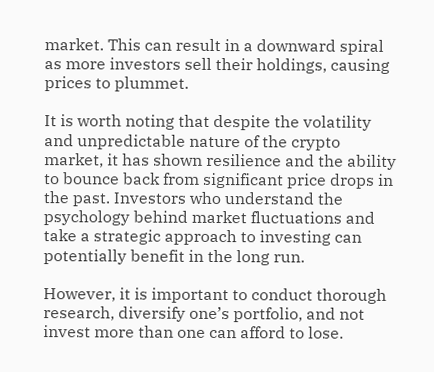market. This can result in a downward spiral as more investors sell their holdings, causing prices to plummet.

It is worth noting that despite the volatility and unpredictable nature of the crypto market, it has shown resilience and the ability to bounce back from significant price drops in the past. Investors who understand the psychology behind market fluctuations and take a strategic approach to investing can potentially benefit in the long run.

However, it is important to conduct thorough research, diversify one’s portfolio, and not invest more than one can afford to lose.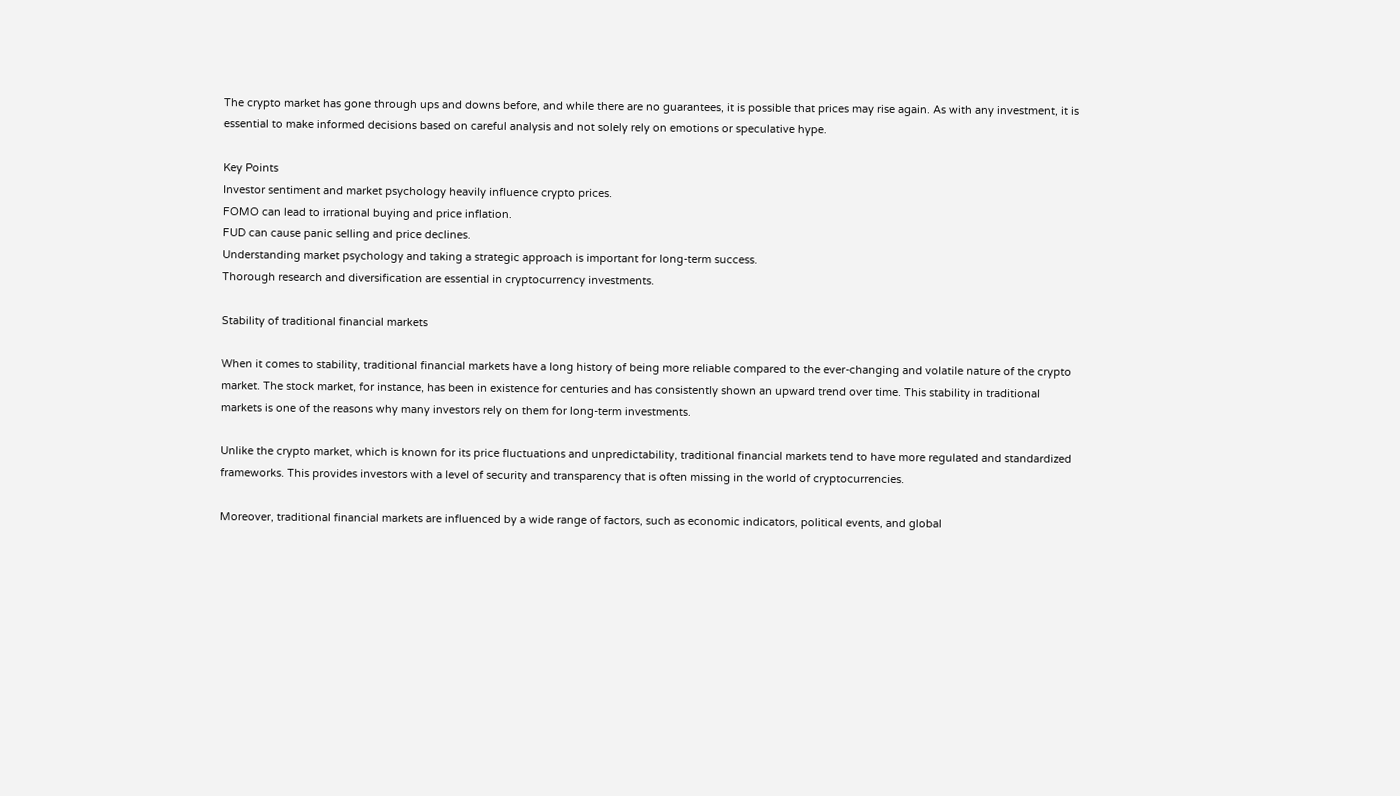The crypto market has gone through ups and downs before, and while there are no guarantees, it is possible that prices may rise again. As with any investment, it is essential to make informed decisions based on careful analysis and not solely rely on emotions or speculative hype.

Key Points
Investor sentiment and market psychology heavily influence crypto prices.
FOMO can lead to irrational buying and price inflation.
FUD can cause panic selling and price declines.
Understanding market psychology and taking a strategic approach is important for long-term success.
Thorough research and diversification are essential in cryptocurrency investments.

Stability of traditional financial markets

When it comes to stability, traditional financial markets have a long history of being more reliable compared to the ever-changing and volatile nature of the crypto market. The stock market, for instance, has been in existence for centuries and has consistently shown an upward trend over time. This stability in traditional markets is one of the reasons why many investors rely on them for long-term investments.

Unlike the crypto market, which is known for its price fluctuations and unpredictability, traditional financial markets tend to have more regulated and standardized frameworks. This provides investors with a level of security and transparency that is often missing in the world of cryptocurrencies.

Moreover, traditional financial markets are influenced by a wide range of factors, such as economic indicators, political events, and global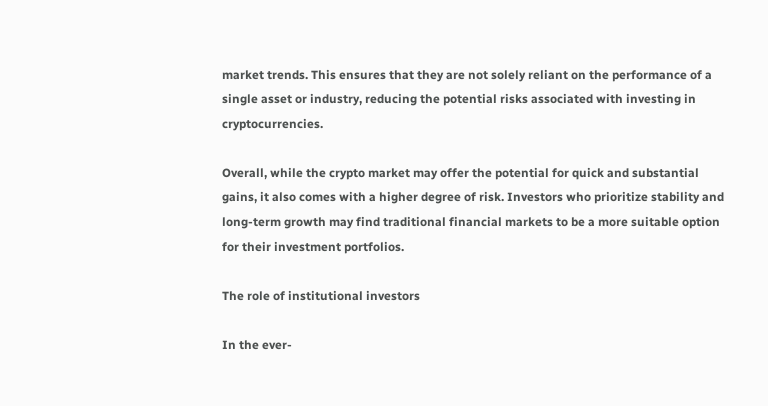market trends. This ensures that they are not solely reliant on the performance of a single asset or industry, reducing the potential risks associated with investing in cryptocurrencies.

Overall, while the crypto market may offer the potential for quick and substantial gains, it also comes with a higher degree of risk. Investors who prioritize stability and long-term growth may find traditional financial markets to be a more suitable option for their investment portfolios.

The role of institutional investors

In the ever-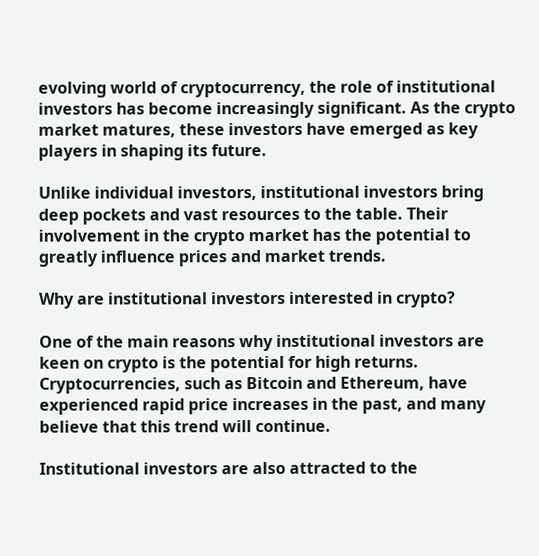evolving world of cryptocurrency, the role of institutional investors has become increasingly significant. As the crypto market matures, these investors have emerged as key players in shaping its future.

Unlike individual investors, institutional investors bring deep pockets and vast resources to the table. Their involvement in the crypto market has the potential to greatly influence prices and market trends.

Why are institutional investors interested in crypto?

One of the main reasons why institutional investors are keen on crypto is the potential for high returns. Cryptocurrencies, such as Bitcoin and Ethereum, have experienced rapid price increases in the past, and many believe that this trend will continue.

Institutional investors are also attracted to the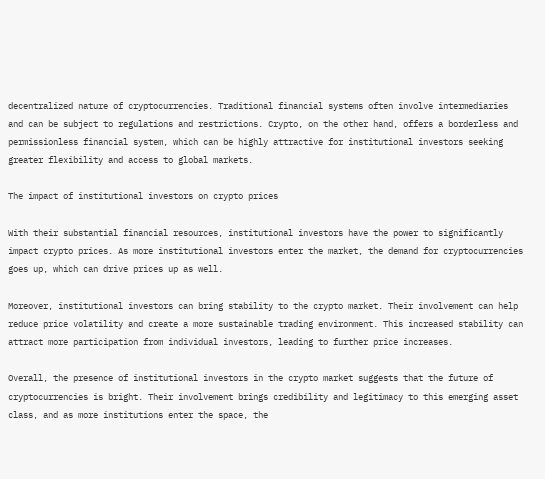decentralized nature of cryptocurrencies. Traditional financial systems often involve intermediaries and can be subject to regulations and restrictions. Crypto, on the other hand, offers a borderless and permissionless financial system, which can be highly attractive for institutional investors seeking greater flexibility and access to global markets.

The impact of institutional investors on crypto prices

With their substantial financial resources, institutional investors have the power to significantly impact crypto prices. As more institutional investors enter the market, the demand for cryptocurrencies goes up, which can drive prices up as well.

Moreover, institutional investors can bring stability to the crypto market. Their involvement can help reduce price volatility and create a more sustainable trading environment. This increased stability can attract more participation from individual investors, leading to further price increases.

Overall, the presence of institutional investors in the crypto market suggests that the future of cryptocurrencies is bright. Their involvement brings credibility and legitimacy to this emerging asset class, and as more institutions enter the space, the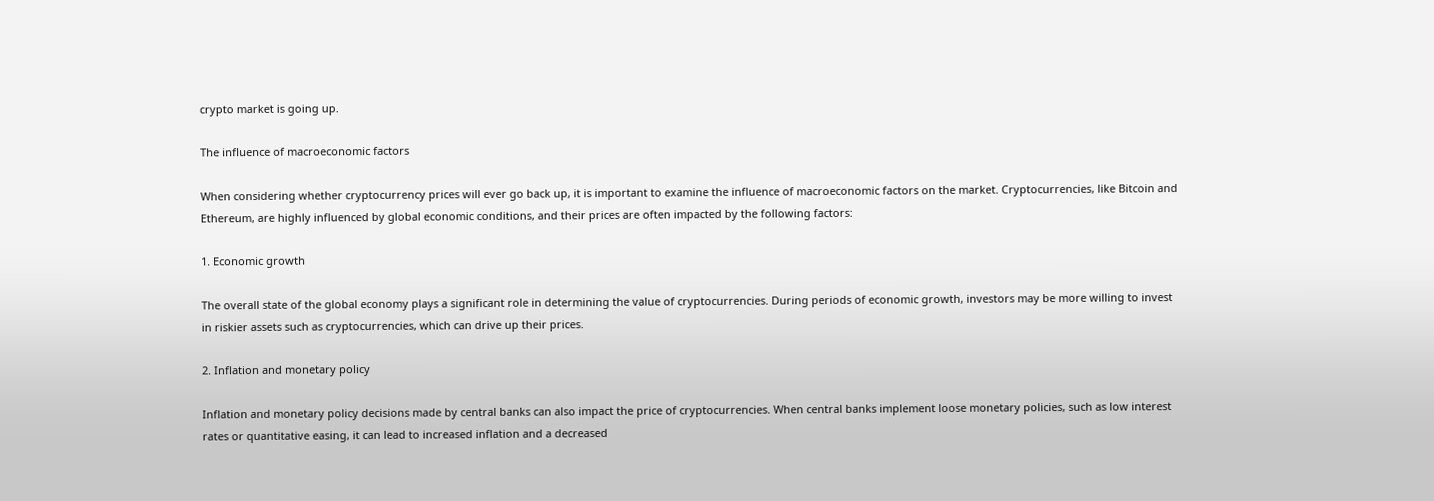crypto market is going up.

The influence of macroeconomic factors

When considering whether cryptocurrency prices will ever go back up, it is important to examine the influence of macroeconomic factors on the market. Cryptocurrencies, like Bitcoin and Ethereum, are highly influenced by global economic conditions, and their prices are often impacted by the following factors:

1. Economic growth

The overall state of the global economy plays a significant role in determining the value of cryptocurrencies. During periods of economic growth, investors may be more willing to invest in riskier assets such as cryptocurrencies, which can drive up their prices.

2. Inflation and monetary policy

Inflation and monetary policy decisions made by central banks can also impact the price of cryptocurrencies. When central banks implement loose monetary policies, such as low interest rates or quantitative easing, it can lead to increased inflation and a decreased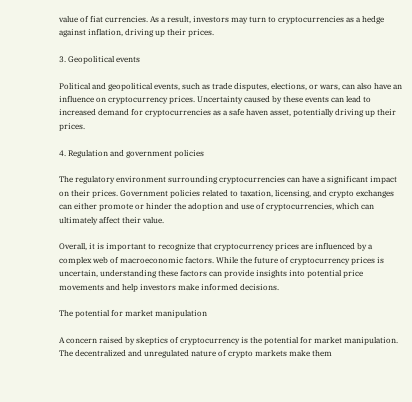value of fiat currencies. As a result, investors may turn to cryptocurrencies as a hedge against inflation, driving up their prices.

3. Geopolitical events

Political and geopolitical events, such as trade disputes, elections, or wars, can also have an influence on cryptocurrency prices. Uncertainty caused by these events can lead to increased demand for cryptocurrencies as a safe haven asset, potentially driving up their prices.

4. Regulation and government policies

The regulatory environment surrounding cryptocurrencies can have a significant impact on their prices. Government policies related to taxation, licensing, and crypto exchanges can either promote or hinder the adoption and use of cryptocurrencies, which can ultimately affect their value.

Overall, it is important to recognize that cryptocurrency prices are influenced by a complex web of macroeconomic factors. While the future of cryptocurrency prices is uncertain, understanding these factors can provide insights into potential price movements and help investors make informed decisions.

The potential for market manipulation

A concern raised by skeptics of cryptocurrency is the potential for market manipulation. The decentralized and unregulated nature of crypto markets make them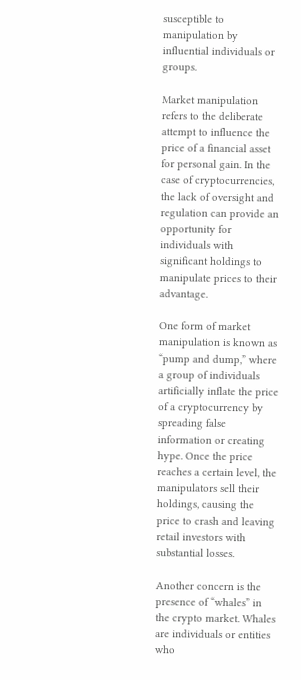susceptible to manipulation by influential individuals or groups.

Market manipulation refers to the deliberate attempt to influence the price of a financial asset for personal gain. In the case of cryptocurrencies, the lack of oversight and regulation can provide an opportunity for individuals with significant holdings to manipulate prices to their advantage.

One form of market manipulation is known as “pump and dump,” where a group of individuals artificially inflate the price of a cryptocurrency by spreading false information or creating hype. Once the price reaches a certain level, the manipulators sell their holdings, causing the price to crash and leaving retail investors with substantial losses.

Another concern is the presence of “whales” in the crypto market. Whales are individuals or entities who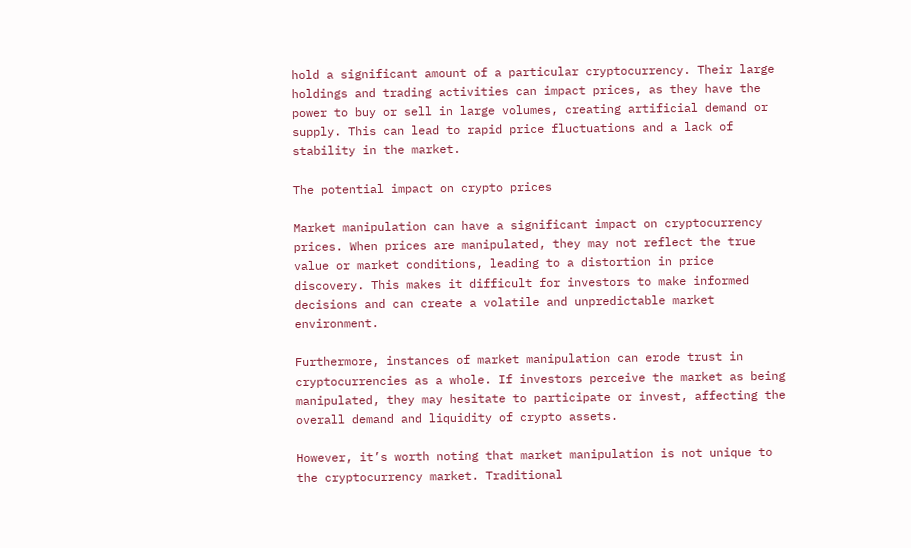hold a significant amount of a particular cryptocurrency. Their large holdings and trading activities can impact prices, as they have the power to buy or sell in large volumes, creating artificial demand or supply. This can lead to rapid price fluctuations and a lack of stability in the market.

The potential impact on crypto prices

Market manipulation can have a significant impact on cryptocurrency prices. When prices are manipulated, they may not reflect the true value or market conditions, leading to a distortion in price discovery. This makes it difficult for investors to make informed decisions and can create a volatile and unpredictable market environment.

Furthermore, instances of market manipulation can erode trust in cryptocurrencies as a whole. If investors perceive the market as being manipulated, they may hesitate to participate or invest, affecting the overall demand and liquidity of crypto assets.

However, it’s worth noting that market manipulation is not unique to the cryptocurrency market. Traditional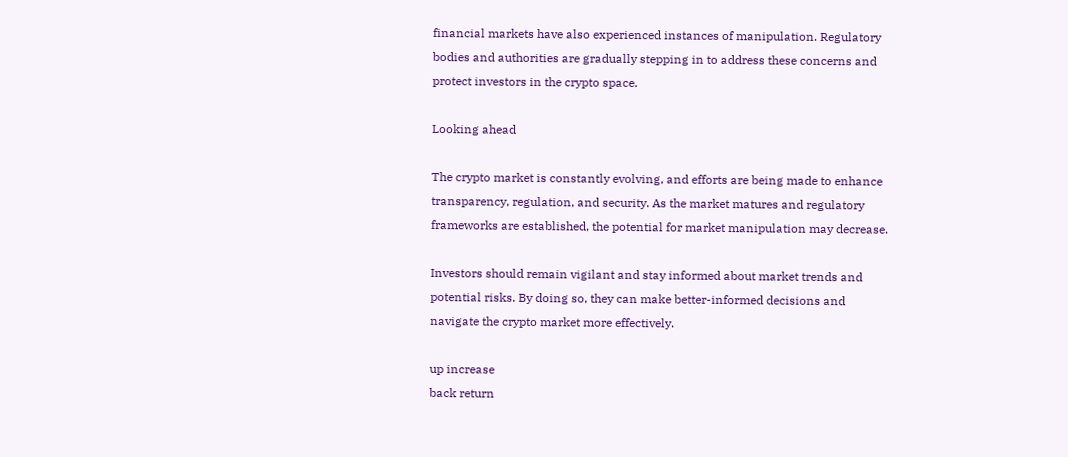financial markets have also experienced instances of manipulation. Regulatory bodies and authorities are gradually stepping in to address these concerns and protect investors in the crypto space.

Looking ahead

The crypto market is constantly evolving, and efforts are being made to enhance transparency, regulation, and security. As the market matures and regulatory frameworks are established, the potential for market manipulation may decrease.

Investors should remain vigilant and stay informed about market trends and potential risks. By doing so, they can make better-informed decisions and navigate the crypto market more effectively.

up increase
back return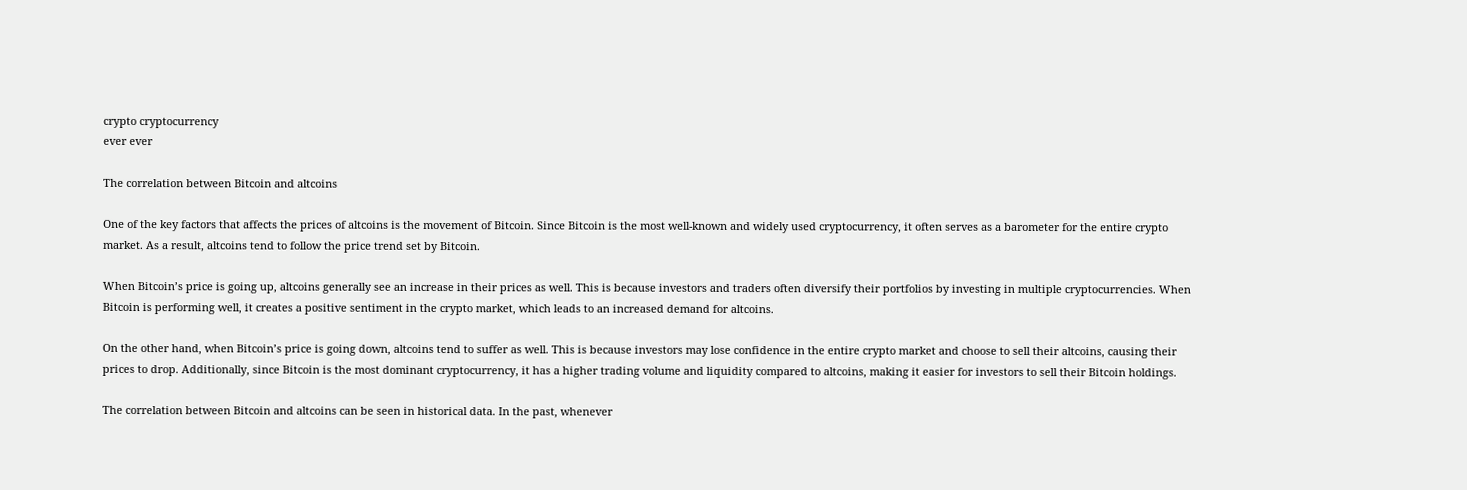crypto cryptocurrency
ever ever

The correlation between Bitcoin and altcoins

One of the key factors that affects the prices of altcoins is the movement of Bitcoin. Since Bitcoin is the most well-known and widely used cryptocurrency, it often serves as a barometer for the entire crypto market. As a result, altcoins tend to follow the price trend set by Bitcoin.

When Bitcoin’s price is going up, altcoins generally see an increase in their prices as well. This is because investors and traders often diversify their portfolios by investing in multiple cryptocurrencies. When Bitcoin is performing well, it creates a positive sentiment in the crypto market, which leads to an increased demand for altcoins.

On the other hand, when Bitcoin’s price is going down, altcoins tend to suffer as well. This is because investors may lose confidence in the entire crypto market and choose to sell their altcoins, causing their prices to drop. Additionally, since Bitcoin is the most dominant cryptocurrency, it has a higher trading volume and liquidity compared to altcoins, making it easier for investors to sell their Bitcoin holdings.

The correlation between Bitcoin and altcoins can be seen in historical data. In the past, whenever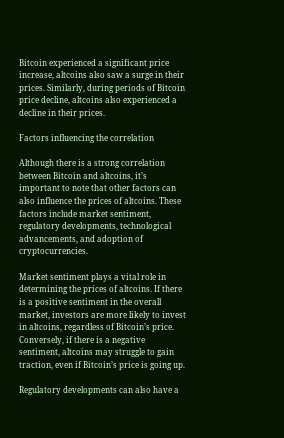Bitcoin experienced a significant price increase, altcoins also saw a surge in their prices. Similarly, during periods of Bitcoin price decline, altcoins also experienced a decline in their prices.

Factors influencing the correlation

Although there is a strong correlation between Bitcoin and altcoins, it’s important to note that other factors can also influence the prices of altcoins. These factors include market sentiment, regulatory developments, technological advancements, and adoption of cryptocurrencies.

Market sentiment plays a vital role in determining the prices of altcoins. If there is a positive sentiment in the overall market, investors are more likely to invest in altcoins, regardless of Bitcoin’s price. Conversely, if there is a negative sentiment, altcoins may struggle to gain traction, even if Bitcoin’s price is going up.

Regulatory developments can also have a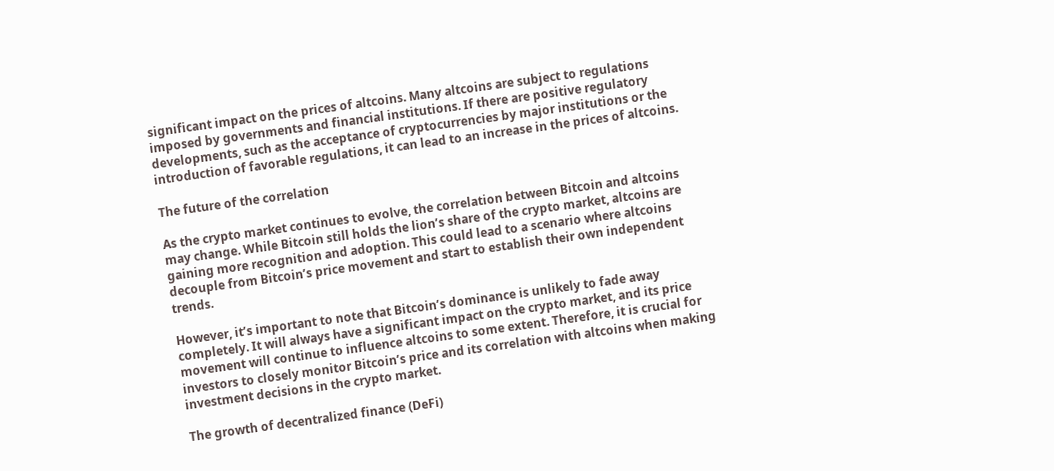significant impact on the prices of altcoins. Many altcoins are subject to regulations imposed by governments and financial institutions. If there are positive regulatory developments, such as the acceptance of cryptocurrencies by major institutions or the introduction of favorable regulations, it can lead to an increase in the prices of altcoins.

The future of the correlation

As the crypto market continues to evolve, the correlation between Bitcoin and altcoins may change. While Bitcoin still holds the lion’s share of the crypto market, altcoins are gaining more recognition and adoption. This could lead to a scenario where altcoins decouple from Bitcoin’s price movement and start to establish their own independent trends.

However, it’s important to note that Bitcoin’s dominance is unlikely to fade away completely. It will always have a significant impact on the crypto market, and its price movement will continue to influence altcoins to some extent. Therefore, it is crucial for investors to closely monitor Bitcoin’s price and its correlation with altcoins when making investment decisions in the crypto market.

The growth of decentralized finance (DeFi)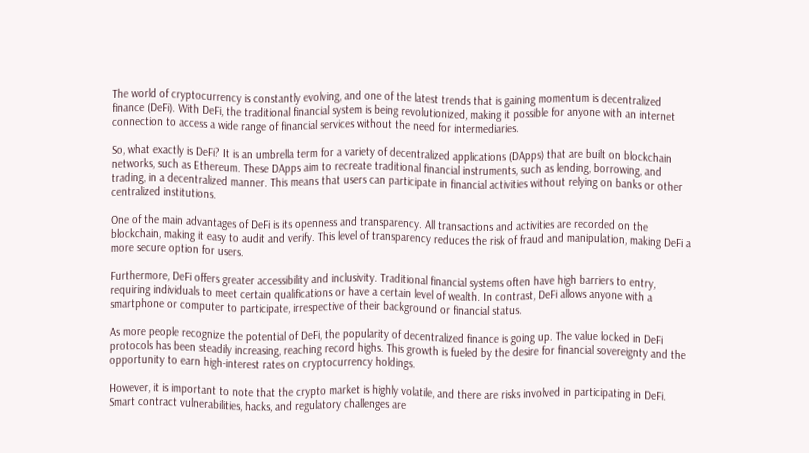The world of cryptocurrency is constantly evolving, and one of the latest trends that is gaining momentum is decentralized finance (DeFi). With DeFi, the traditional financial system is being revolutionized, making it possible for anyone with an internet connection to access a wide range of financial services without the need for intermediaries.

So, what exactly is DeFi? It is an umbrella term for a variety of decentralized applications (DApps) that are built on blockchain networks, such as Ethereum. These DApps aim to recreate traditional financial instruments, such as lending, borrowing, and trading, in a decentralized manner. This means that users can participate in financial activities without relying on banks or other centralized institutions.

One of the main advantages of DeFi is its openness and transparency. All transactions and activities are recorded on the blockchain, making it easy to audit and verify. This level of transparency reduces the risk of fraud and manipulation, making DeFi a more secure option for users.

Furthermore, DeFi offers greater accessibility and inclusivity. Traditional financial systems often have high barriers to entry, requiring individuals to meet certain qualifications or have a certain level of wealth. In contrast, DeFi allows anyone with a smartphone or computer to participate, irrespective of their background or financial status.

As more people recognize the potential of DeFi, the popularity of decentralized finance is going up. The value locked in DeFi protocols has been steadily increasing, reaching record highs. This growth is fueled by the desire for financial sovereignty and the opportunity to earn high-interest rates on cryptocurrency holdings.

However, it is important to note that the crypto market is highly volatile, and there are risks involved in participating in DeFi. Smart contract vulnerabilities, hacks, and regulatory challenges are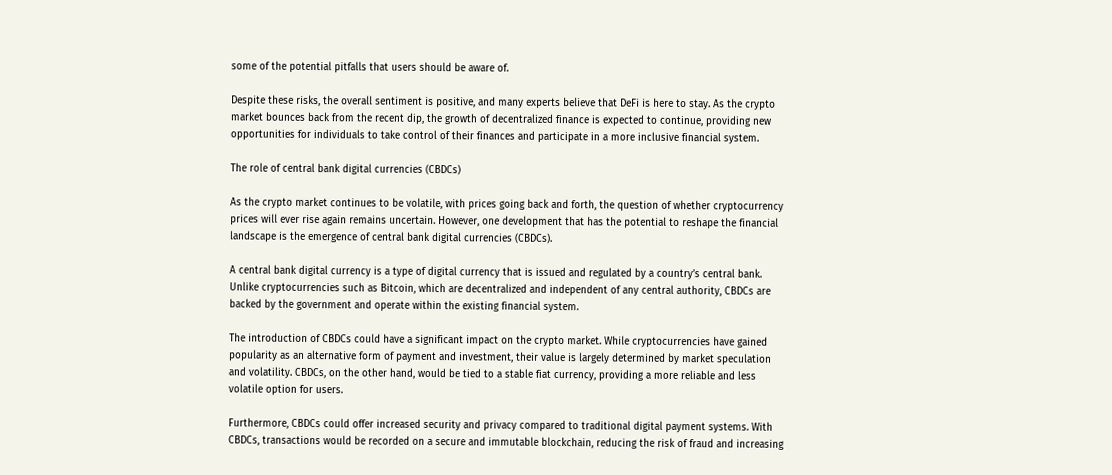some of the potential pitfalls that users should be aware of.

Despite these risks, the overall sentiment is positive, and many experts believe that DeFi is here to stay. As the crypto market bounces back from the recent dip, the growth of decentralized finance is expected to continue, providing new opportunities for individuals to take control of their finances and participate in a more inclusive financial system.

The role of central bank digital currencies (CBDCs)

As the crypto market continues to be volatile, with prices going back and forth, the question of whether cryptocurrency prices will ever rise again remains uncertain. However, one development that has the potential to reshape the financial landscape is the emergence of central bank digital currencies (CBDCs).

A central bank digital currency is a type of digital currency that is issued and regulated by a country’s central bank. Unlike cryptocurrencies such as Bitcoin, which are decentralized and independent of any central authority, CBDCs are backed by the government and operate within the existing financial system.

The introduction of CBDCs could have a significant impact on the crypto market. While cryptocurrencies have gained popularity as an alternative form of payment and investment, their value is largely determined by market speculation and volatility. CBDCs, on the other hand, would be tied to a stable fiat currency, providing a more reliable and less volatile option for users.

Furthermore, CBDCs could offer increased security and privacy compared to traditional digital payment systems. With CBDCs, transactions would be recorded on a secure and immutable blockchain, reducing the risk of fraud and increasing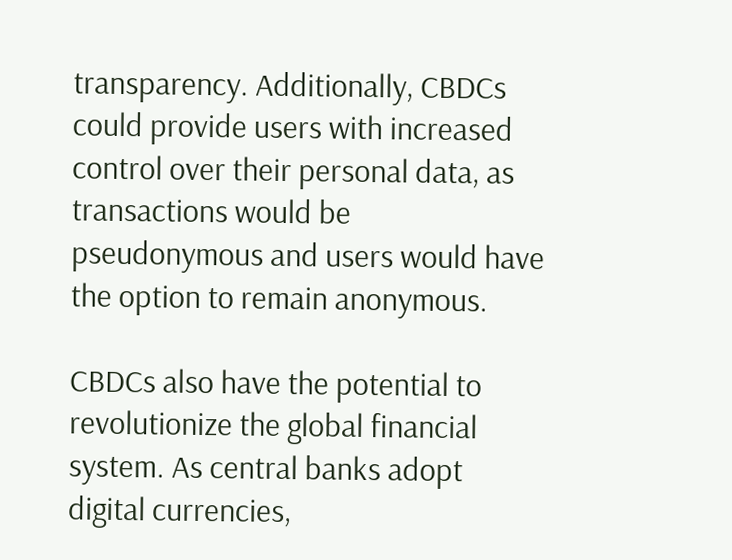transparency. Additionally, CBDCs could provide users with increased control over their personal data, as transactions would be pseudonymous and users would have the option to remain anonymous.

CBDCs also have the potential to revolutionize the global financial system. As central banks adopt digital currencies,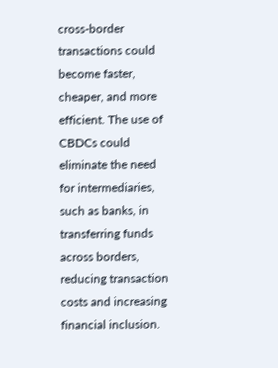cross-border transactions could become faster, cheaper, and more efficient. The use of CBDCs could eliminate the need for intermediaries, such as banks, in transferring funds across borders, reducing transaction costs and increasing financial inclusion.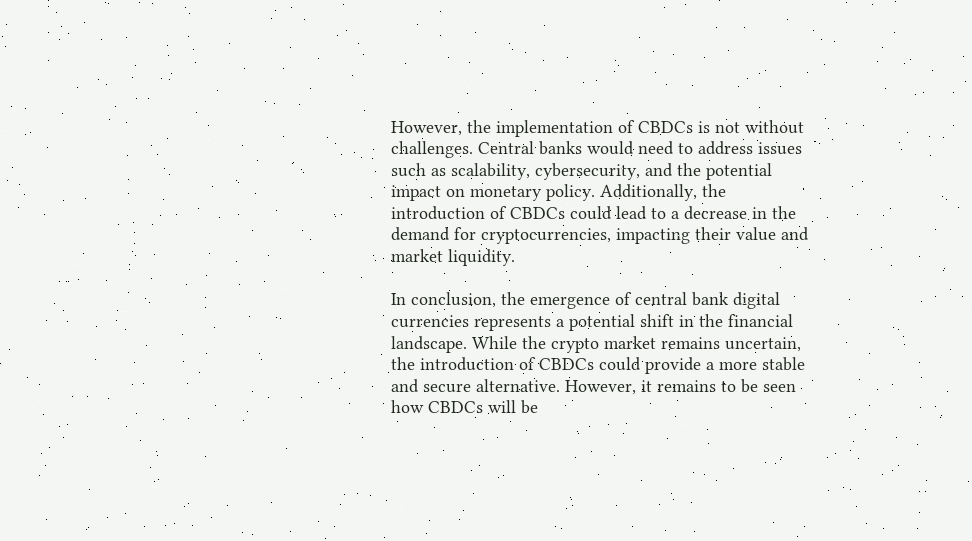However, the implementation of CBDCs is not without challenges. Central banks would need to address issues such as scalability, cybersecurity, and the potential impact on monetary policy. Additionally, the introduction of CBDCs could lead to a decrease in the demand for cryptocurrencies, impacting their value and market liquidity.

In conclusion, the emergence of central bank digital currencies represents a potential shift in the financial landscape. While the crypto market remains uncertain, the introduction of CBDCs could provide a more stable and secure alternative. However, it remains to be seen how CBDCs will be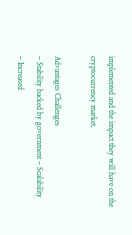implemented and the impact they will have on the cryptocurrency market.

Advantages Challenges
– Stability backed by government – Scalability
– Increased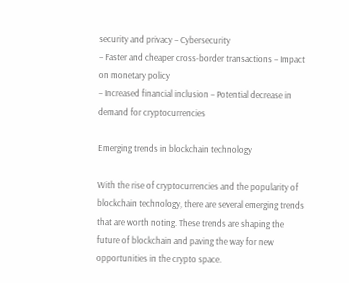security and privacy – Cybersecurity
– Faster and cheaper cross-border transactions – Impact on monetary policy
– Increased financial inclusion – Potential decrease in demand for cryptocurrencies

Emerging trends in blockchain technology

With the rise of cryptocurrencies and the popularity of blockchain technology, there are several emerging trends that are worth noting. These trends are shaping the future of blockchain and paving the way for new opportunities in the crypto space.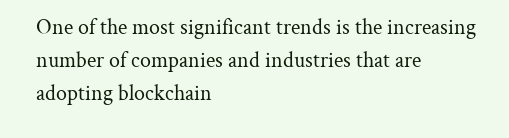One of the most significant trends is the increasing number of companies and industries that are adopting blockchain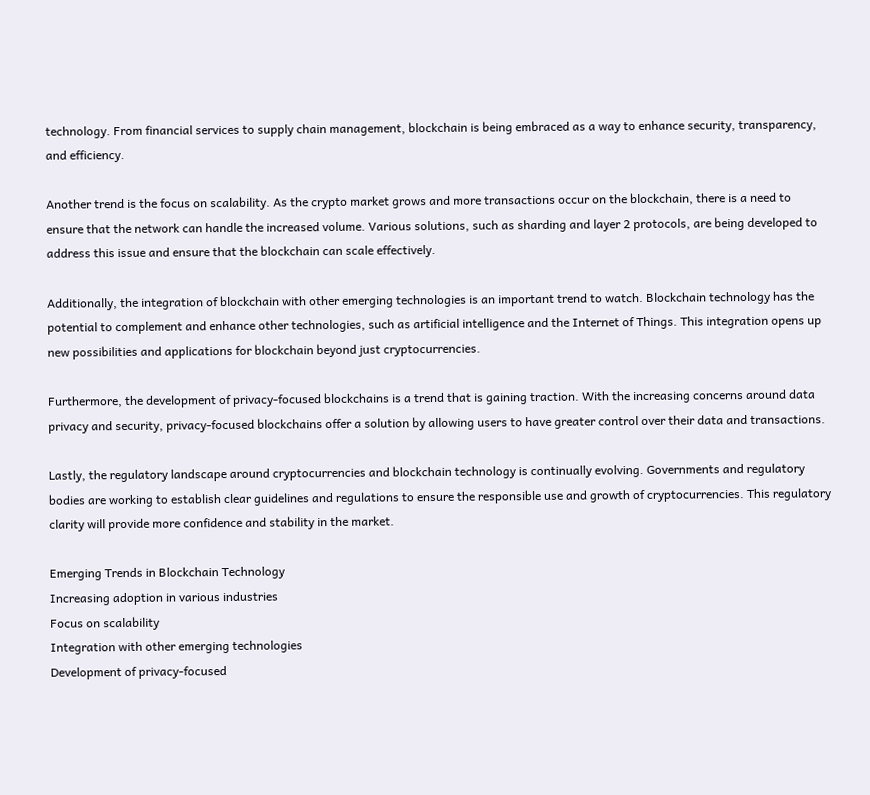technology. From financial services to supply chain management, blockchain is being embraced as a way to enhance security, transparency, and efficiency.

Another trend is the focus on scalability. As the crypto market grows and more transactions occur on the blockchain, there is a need to ensure that the network can handle the increased volume. Various solutions, such as sharding and layer 2 protocols, are being developed to address this issue and ensure that the blockchain can scale effectively.

Additionally, the integration of blockchain with other emerging technologies is an important trend to watch. Blockchain technology has the potential to complement and enhance other technologies, such as artificial intelligence and the Internet of Things. This integration opens up new possibilities and applications for blockchain beyond just cryptocurrencies.

Furthermore, the development of privacy-focused blockchains is a trend that is gaining traction. With the increasing concerns around data privacy and security, privacy-focused blockchains offer a solution by allowing users to have greater control over their data and transactions.

Lastly, the regulatory landscape around cryptocurrencies and blockchain technology is continually evolving. Governments and regulatory bodies are working to establish clear guidelines and regulations to ensure the responsible use and growth of cryptocurrencies. This regulatory clarity will provide more confidence and stability in the market.

Emerging Trends in Blockchain Technology
Increasing adoption in various industries
Focus on scalability
Integration with other emerging technologies
Development of privacy-focused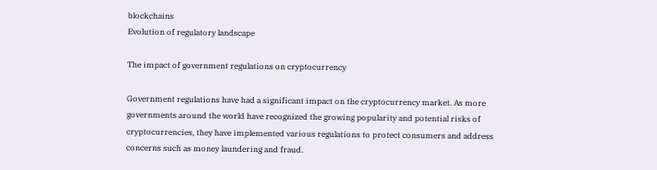blockchains
Evolution of regulatory landscape

The impact of government regulations on cryptocurrency

Government regulations have had a significant impact on the cryptocurrency market. As more governments around the world have recognized the growing popularity and potential risks of cryptocurrencies, they have implemented various regulations to protect consumers and address concerns such as money laundering and fraud.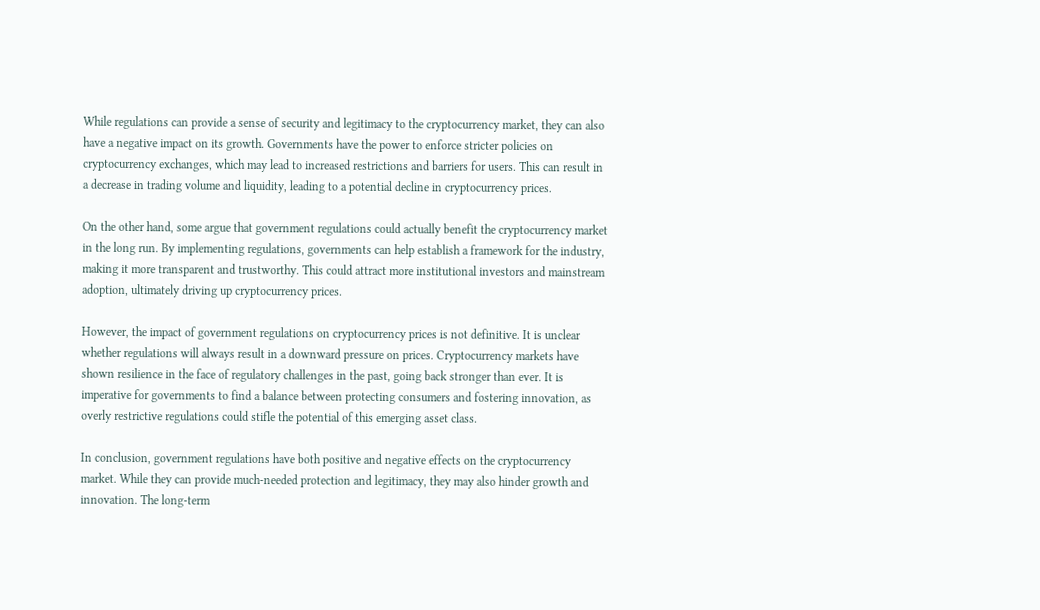While regulations can provide a sense of security and legitimacy to the cryptocurrency market, they can also have a negative impact on its growth. Governments have the power to enforce stricter policies on cryptocurrency exchanges, which may lead to increased restrictions and barriers for users. This can result in a decrease in trading volume and liquidity, leading to a potential decline in cryptocurrency prices.

On the other hand, some argue that government regulations could actually benefit the cryptocurrency market in the long run. By implementing regulations, governments can help establish a framework for the industry, making it more transparent and trustworthy. This could attract more institutional investors and mainstream adoption, ultimately driving up cryptocurrency prices.

However, the impact of government regulations on cryptocurrency prices is not definitive. It is unclear whether regulations will always result in a downward pressure on prices. Cryptocurrency markets have shown resilience in the face of regulatory challenges in the past, going back stronger than ever. It is imperative for governments to find a balance between protecting consumers and fostering innovation, as overly restrictive regulations could stifle the potential of this emerging asset class.

In conclusion, government regulations have both positive and negative effects on the cryptocurrency market. While they can provide much-needed protection and legitimacy, they may also hinder growth and innovation. The long-term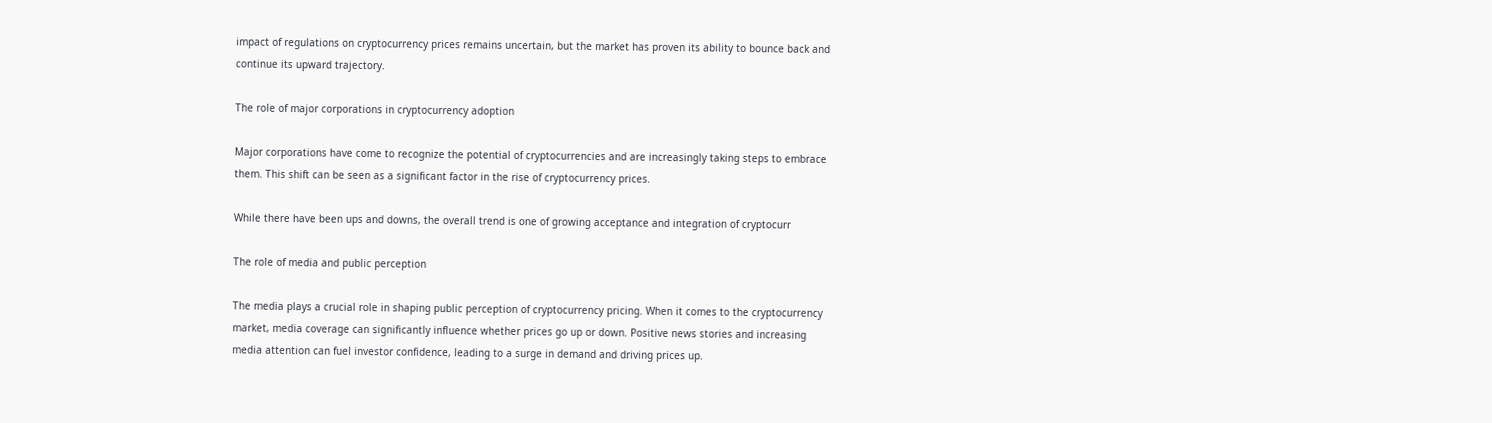impact of regulations on cryptocurrency prices remains uncertain, but the market has proven its ability to bounce back and continue its upward trajectory.

The role of major corporations in cryptocurrency adoption

Major corporations have come to recognize the potential of cryptocurrencies and are increasingly taking steps to embrace them. This shift can be seen as a significant factor in the rise of cryptocurrency prices.

While there have been ups and downs, the overall trend is one of growing acceptance and integration of cryptocurr

The role of media and public perception

The media plays a crucial role in shaping public perception of cryptocurrency pricing. When it comes to the cryptocurrency market, media coverage can significantly influence whether prices go up or down. Positive news stories and increasing media attention can fuel investor confidence, leading to a surge in demand and driving prices up.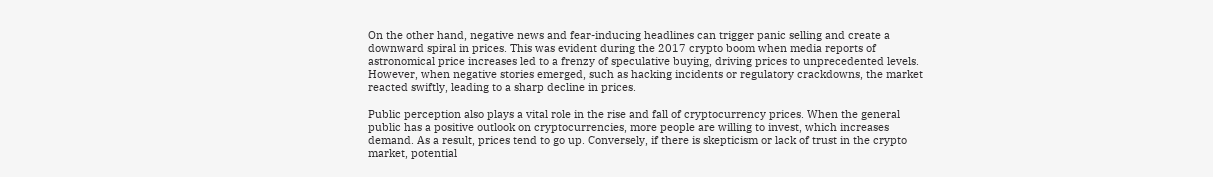On the other hand, negative news and fear-inducing headlines can trigger panic selling and create a downward spiral in prices. This was evident during the 2017 crypto boom when media reports of astronomical price increases led to a frenzy of speculative buying, driving prices to unprecedented levels. However, when negative stories emerged, such as hacking incidents or regulatory crackdowns, the market reacted swiftly, leading to a sharp decline in prices.

Public perception also plays a vital role in the rise and fall of cryptocurrency prices. When the general public has a positive outlook on cryptocurrencies, more people are willing to invest, which increases demand. As a result, prices tend to go up. Conversely, if there is skepticism or lack of trust in the crypto market, potential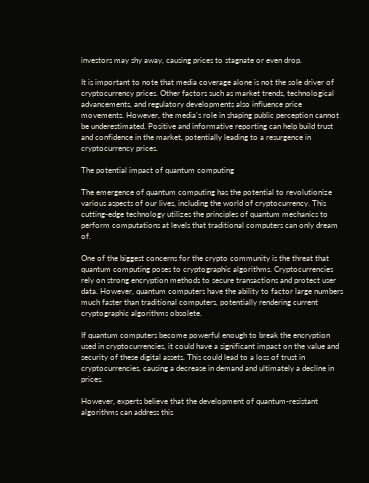investors may shy away, causing prices to stagnate or even drop.

It is important to note that media coverage alone is not the sole driver of cryptocurrency prices. Other factors such as market trends, technological advancements, and regulatory developments also influence price movements. However, the media’s role in shaping public perception cannot be underestimated. Positive and informative reporting can help build trust and confidence in the market, potentially leading to a resurgence in cryptocurrency prices.

The potential impact of quantum computing

The emergence of quantum computing has the potential to revolutionize various aspects of our lives, including the world of cryptocurrency. This cutting-edge technology utilizes the principles of quantum mechanics to perform computations at levels that traditional computers can only dream of.

One of the biggest concerns for the crypto community is the threat that quantum computing poses to cryptographic algorithms. Cryptocurrencies rely on strong encryption methods to secure transactions and protect user data. However, quantum computers have the ability to factor large numbers much faster than traditional computers, potentially rendering current cryptographic algorithms obsolete.

If quantum computers become powerful enough to break the encryption used in cryptocurrencies, it could have a significant impact on the value and security of these digital assets. This could lead to a loss of trust in cryptocurrencies, causing a decrease in demand and ultimately a decline in prices.

However, experts believe that the development of quantum-resistant algorithms can address this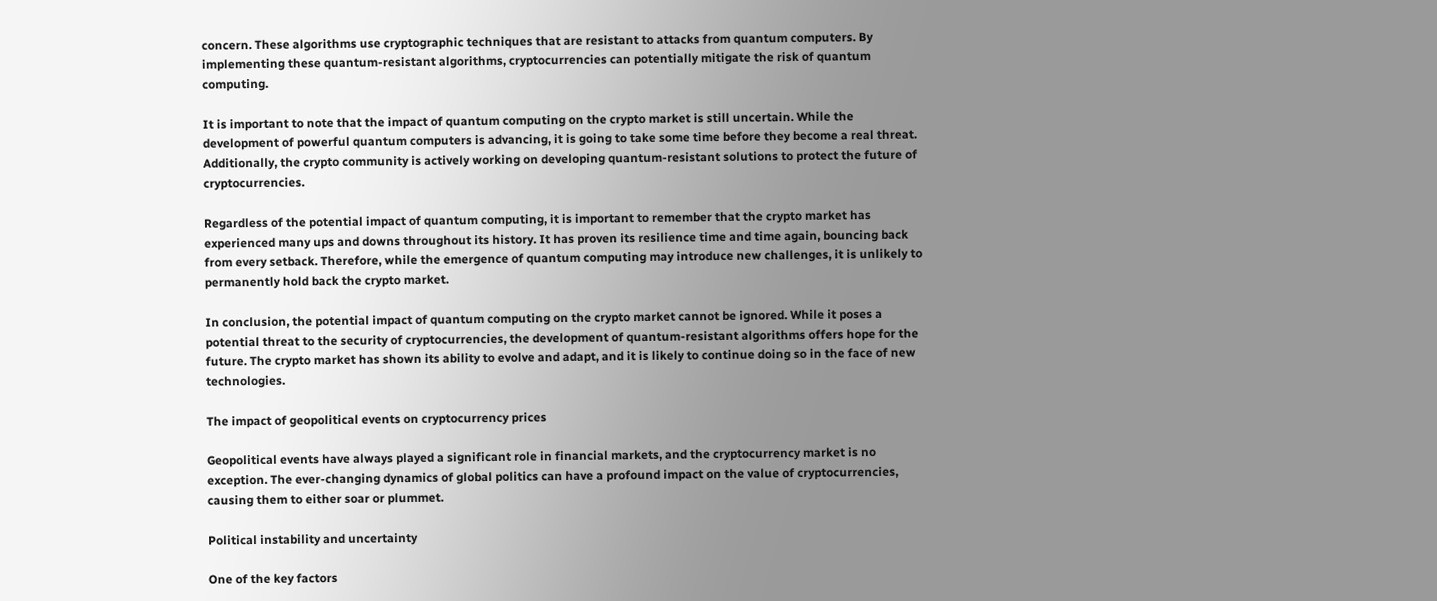concern. These algorithms use cryptographic techniques that are resistant to attacks from quantum computers. By implementing these quantum-resistant algorithms, cryptocurrencies can potentially mitigate the risk of quantum computing.

It is important to note that the impact of quantum computing on the crypto market is still uncertain. While the development of powerful quantum computers is advancing, it is going to take some time before they become a real threat. Additionally, the crypto community is actively working on developing quantum-resistant solutions to protect the future of cryptocurrencies.

Regardless of the potential impact of quantum computing, it is important to remember that the crypto market has experienced many ups and downs throughout its history. It has proven its resilience time and time again, bouncing back from every setback. Therefore, while the emergence of quantum computing may introduce new challenges, it is unlikely to permanently hold back the crypto market.

In conclusion, the potential impact of quantum computing on the crypto market cannot be ignored. While it poses a potential threat to the security of cryptocurrencies, the development of quantum-resistant algorithms offers hope for the future. The crypto market has shown its ability to evolve and adapt, and it is likely to continue doing so in the face of new technologies.

The impact of geopolitical events on cryptocurrency prices

Geopolitical events have always played a significant role in financial markets, and the cryptocurrency market is no exception. The ever-changing dynamics of global politics can have a profound impact on the value of cryptocurrencies, causing them to either soar or plummet.

Political instability and uncertainty

One of the key factors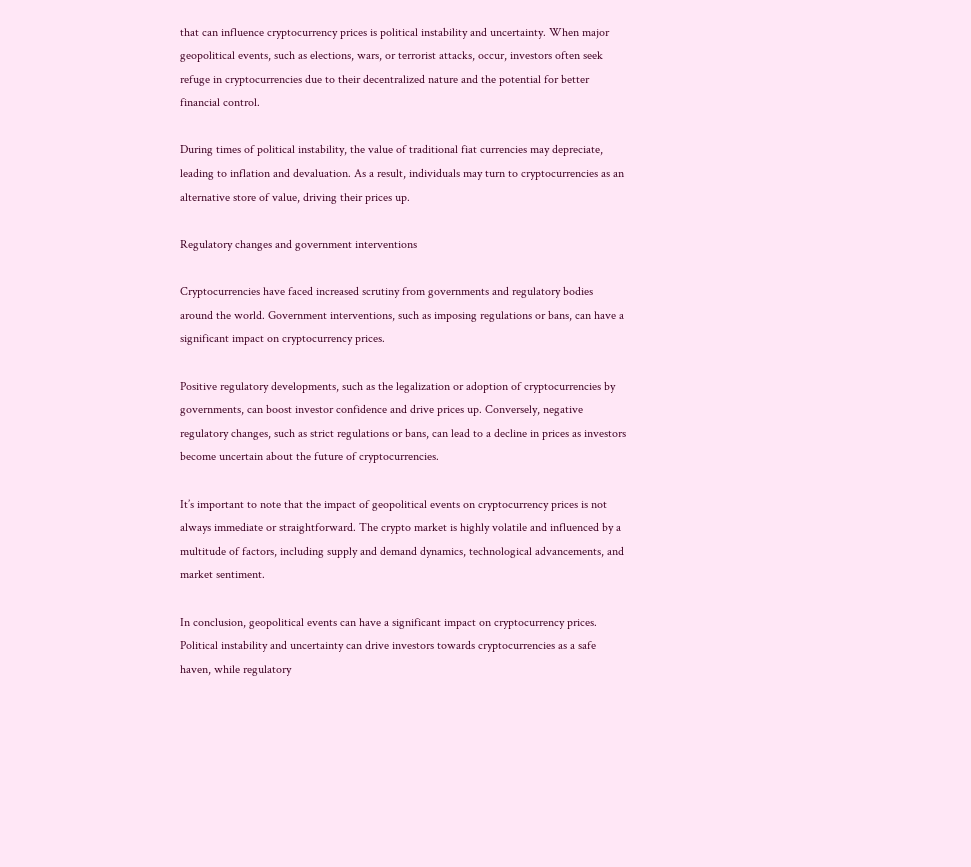that can influence cryptocurrency prices is political instability and uncertainty. When major geopolitical events, such as elections, wars, or terrorist attacks, occur, investors often seek refuge in cryptocurrencies due to their decentralized nature and the potential for better financial control.

During times of political instability, the value of traditional fiat currencies may depreciate, leading to inflation and devaluation. As a result, individuals may turn to cryptocurrencies as an alternative store of value, driving their prices up.

Regulatory changes and government interventions

Cryptocurrencies have faced increased scrutiny from governments and regulatory bodies around the world. Government interventions, such as imposing regulations or bans, can have a significant impact on cryptocurrency prices.

Positive regulatory developments, such as the legalization or adoption of cryptocurrencies by governments, can boost investor confidence and drive prices up. Conversely, negative regulatory changes, such as strict regulations or bans, can lead to a decline in prices as investors become uncertain about the future of cryptocurrencies.

It’s important to note that the impact of geopolitical events on cryptocurrency prices is not always immediate or straightforward. The crypto market is highly volatile and influenced by a multitude of factors, including supply and demand dynamics, technological advancements, and market sentiment.

In conclusion, geopolitical events can have a significant impact on cryptocurrency prices. Political instability and uncertainty can drive investors towards cryptocurrencies as a safe haven, while regulatory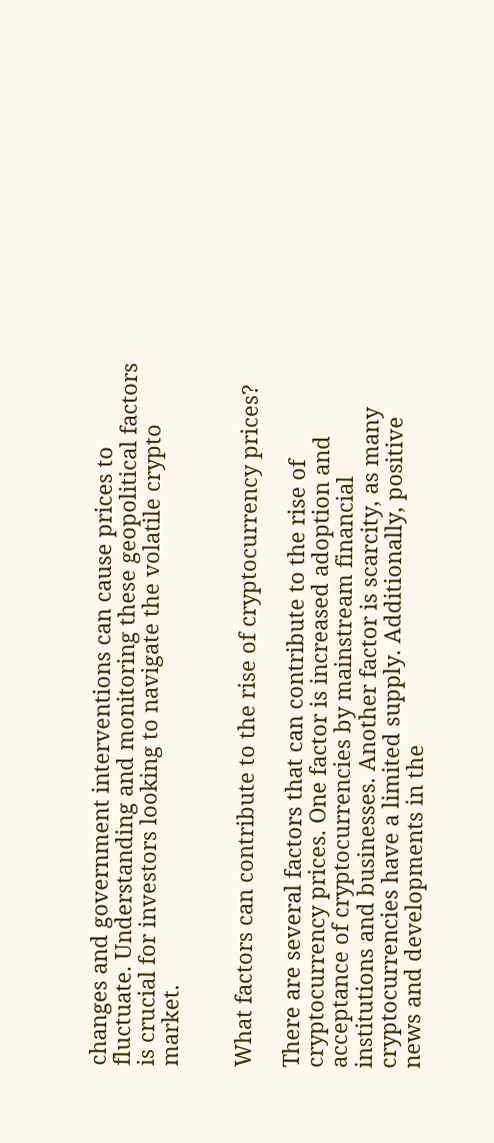changes and government interventions can cause prices to fluctuate. Understanding and monitoring these geopolitical factors is crucial for investors looking to navigate the volatile crypto market.


What factors can contribute to the rise of cryptocurrency prices?

There are several factors that can contribute to the rise of cryptocurrency prices. One factor is increased adoption and acceptance of cryptocurrencies by mainstream financial institutions and businesses. Another factor is scarcity, as many cryptocurrencies have a limited supply. Additionally, positive news and developments in the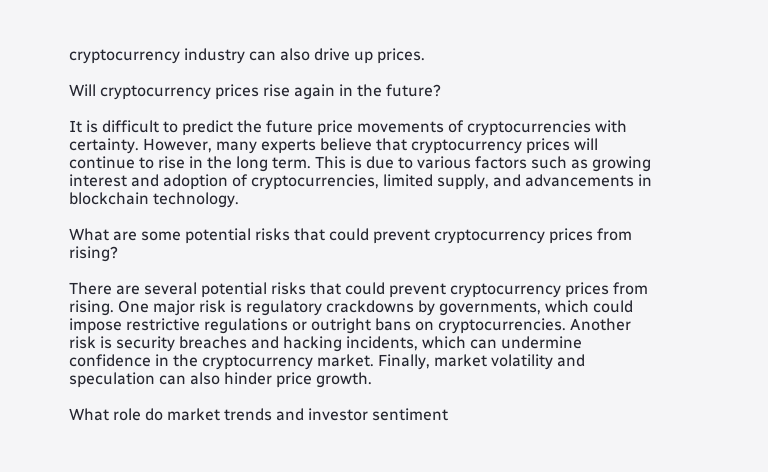cryptocurrency industry can also drive up prices.

Will cryptocurrency prices rise again in the future?

It is difficult to predict the future price movements of cryptocurrencies with certainty. However, many experts believe that cryptocurrency prices will continue to rise in the long term. This is due to various factors such as growing interest and adoption of cryptocurrencies, limited supply, and advancements in blockchain technology.

What are some potential risks that could prevent cryptocurrency prices from rising?

There are several potential risks that could prevent cryptocurrency prices from rising. One major risk is regulatory crackdowns by governments, which could impose restrictive regulations or outright bans on cryptocurrencies. Another risk is security breaches and hacking incidents, which can undermine confidence in the cryptocurrency market. Finally, market volatility and speculation can also hinder price growth.

What role do market trends and investor sentiment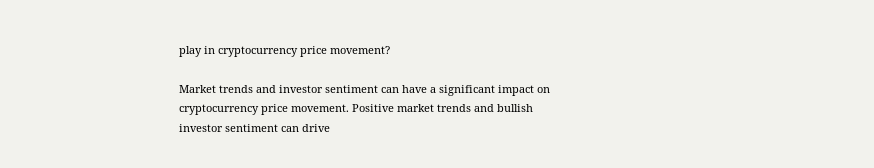play in cryptocurrency price movement?

Market trends and investor sentiment can have a significant impact on cryptocurrency price movement. Positive market trends and bullish investor sentiment can drive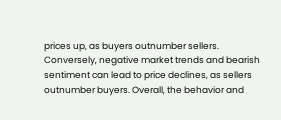prices up, as buyers outnumber sellers. Conversely, negative market trends and bearish sentiment can lead to price declines, as sellers outnumber buyers. Overall, the behavior and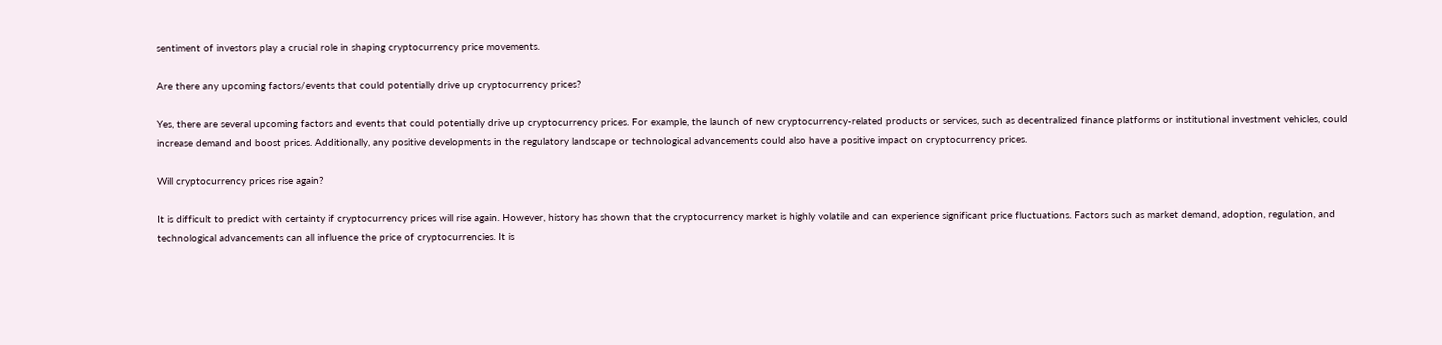sentiment of investors play a crucial role in shaping cryptocurrency price movements.

Are there any upcoming factors/events that could potentially drive up cryptocurrency prices?

Yes, there are several upcoming factors and events that could potentially drive up cryptocurrency prices. For example, the launch of new cryptocurrency-related products or services, such as decentralized finance platforms or institutional investment vehicles, could increase demand and boost prices. Additionally, any positive developments in the regulatory landscape or technological advancements could also have a positive impact on cryptocurrency prices.

Will cryptocurrency prices rise again?

It is difficult to predict with certainty if cryptocurrency prices will rise again. However, history has shown that the cryptocurrency market is highly volatile and can experience significant price fluctuations. Factors such as market demand, adoption, regulation, and technological advancements can all influence the price of cryptocurrencies. It is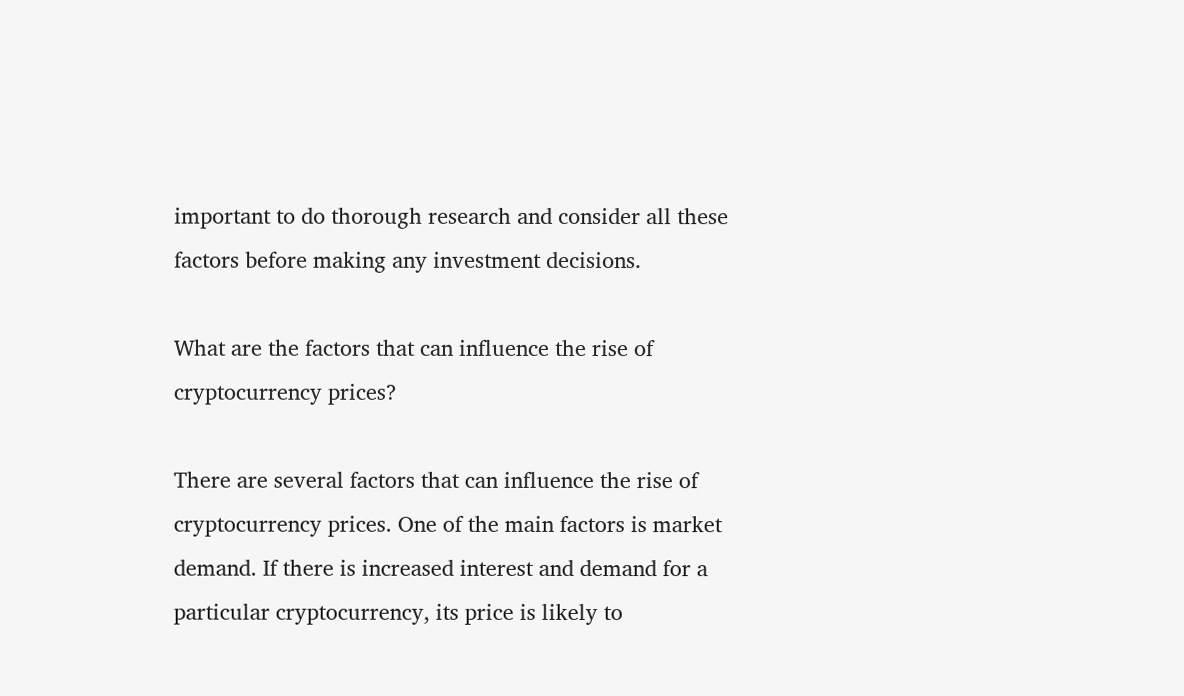important to do thorough research and consider all these factors before making any investment decisions.

What are the factors that can influence the rise of cryptocurrency prices?

There are several factors that can influence the rise of cryptocurrency prices. One of the main factors is market demand. If there is increased interest and demand for a particular cryptocurrency, its price is likely to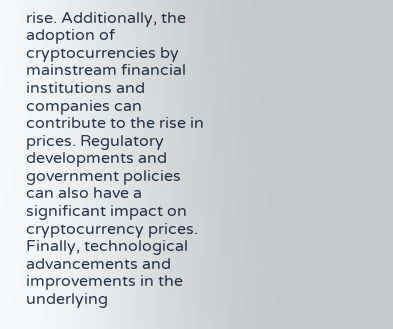rise. Additionally, the adoption of cryptocurrencies by mainstream financial institutions and companies can contribute to the rise in prices. Regulatory developments and government policies can also have a significant impact on cryptocurrency prices. Finally, technological advancements and improvements in the underlying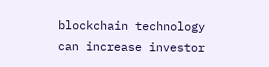blockchain technology can increase investor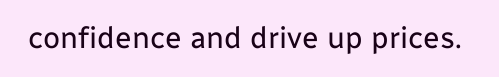confidence and drive up prices.